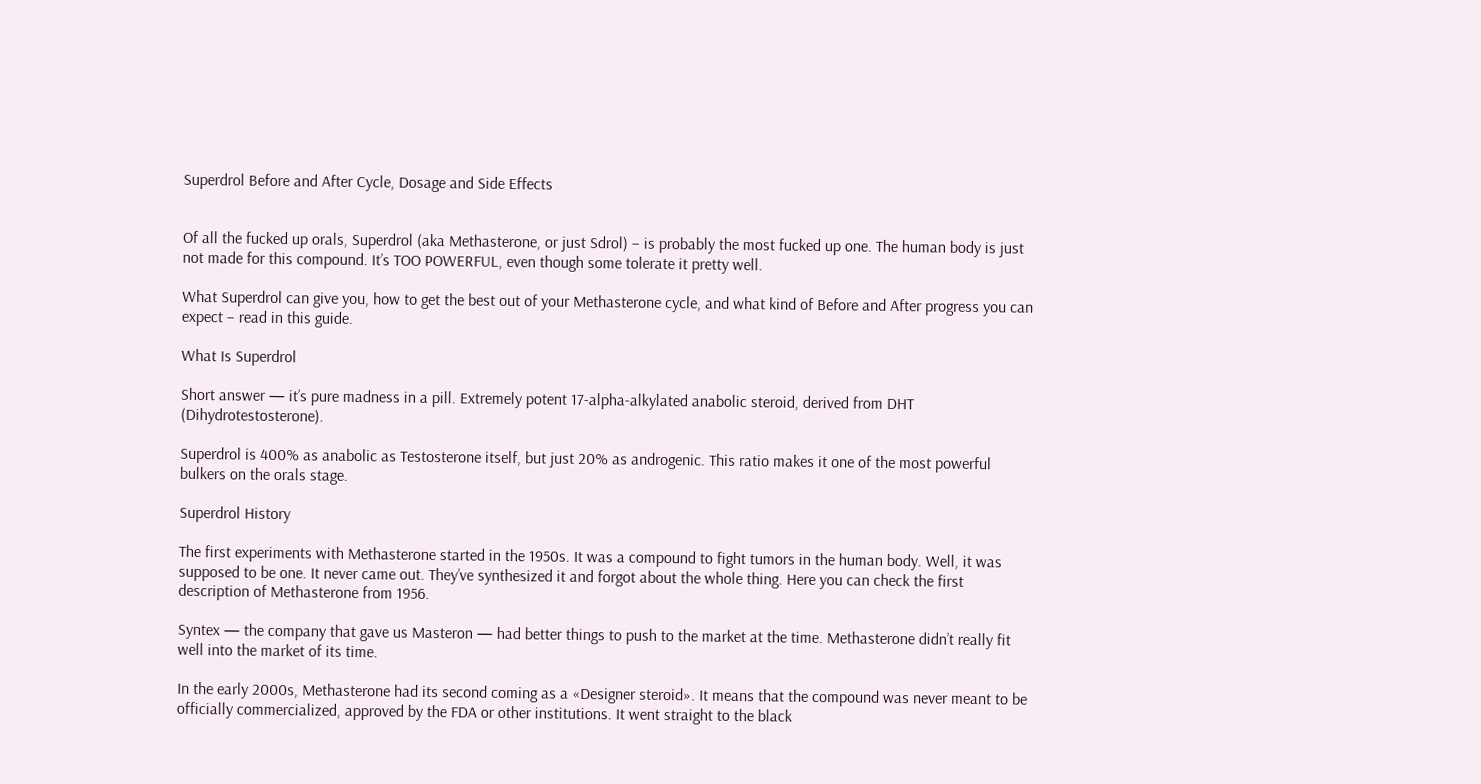Superdrol Before and After Cycle, Dosage and Side Effects


Of all the fucked up orals, Superdrol (aka Methasterone, or just Sdrol) – is probably the most fucked up one. The human body is just not made for this compound. It’s TOO POWERFUL, even though some tolerate it pretty well.

What Superdrol can give you, how to get the best out of your Methasterone cycle, and what kind of Before and After progress you can expect – read in this guide.

What Is Superdrol

Short answer — it’s pure madness in a pill. Extremely potent 17-alpha-alkylated anabolic steroid, derived from DHT (Dihydrotestosterone).

Superdrol is 400% as anabolic as Testosterone itself, but just 20% as androgenic. This ratio makes it one of the most powerful bulkers on the orals stage.

Superdrol History

The first experiments with Methasterone started in the 1950s. It was a compound to fight tumors in the human body. Well, it was supposed to be one. It never came out. They’ve synthesized it and forgot about the whole thing. Here you can check the first description of Methasterone from 1956.

Syntex — the company that gave us Masteron — had better things to push to the market at the time. Methasterone didn’t really fit well into the market of its time.

In the early 2000s, Methasterone had its second coming as a «Designer steroid». It means that the compound was never meant to be officially commercialized, approved by the FDA or other institutions. It went straight to the black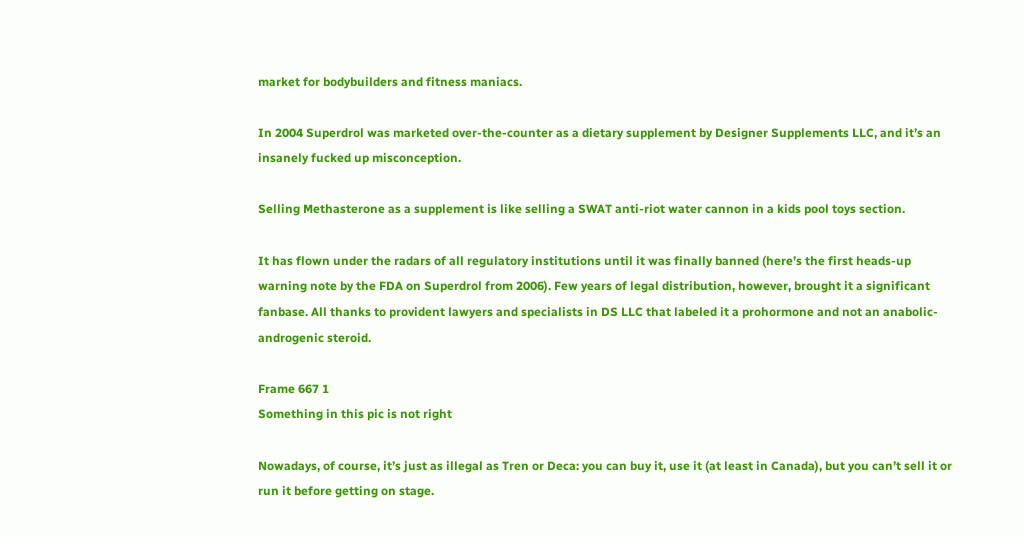market for bodybuilders and fitness maniacs.

In 2004 Superdrol was marketed over-the-counter as a dietary supplement by Designer Supplements LLC, and it’s an insanely fucked up misconception.

Selling Methasterone as a supplement is like selling a SWAT anti-riot water cannon in a kids pool toys section.

It has flown under the radars of all regulatory institutions until it was finally banned (here’s the first heads-up warning note by the FDA on Superdrol from 2006). Few years of legal distribution, however, brought it a significant fanbase. All thanks to provident lawyers and specialists in DS LLC that labeled it a prohormone and not an anabolic-androgenic steroid.

Frame 667 1
Something in this pic is not right

Nowadays, of course, it’s just as illegal as Tren or Deca: you can buy it, use it (at least in Canada), but you can’t sell it or run it before getting on stage.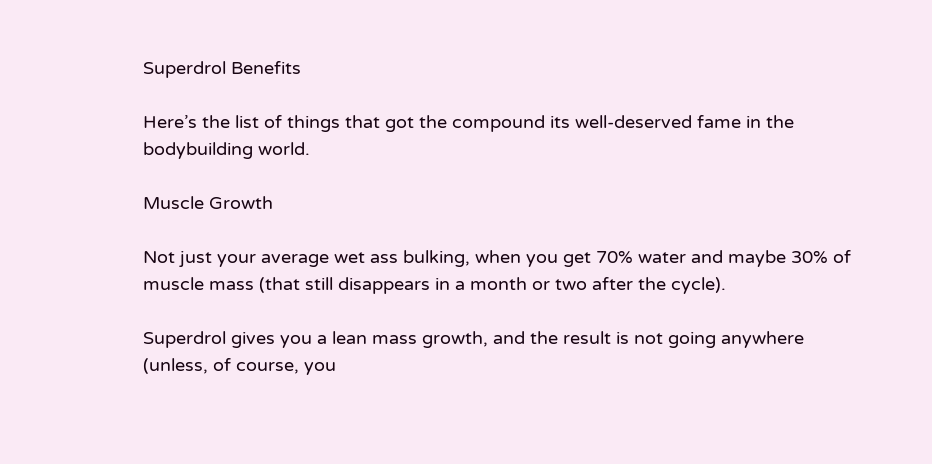Superdrol Benefits

Here’s the list of things that got the compound its well-deserved fame in the bodybuilding world.

Muscle Growth

Not just your average wet ass bulking, when you get 70% water and maybe 30% of muscle mass (that still disappears in a month or two after the cycle).

Superdrol gives you a lean mass growth, and the result is not going anywhere (unless, of course, you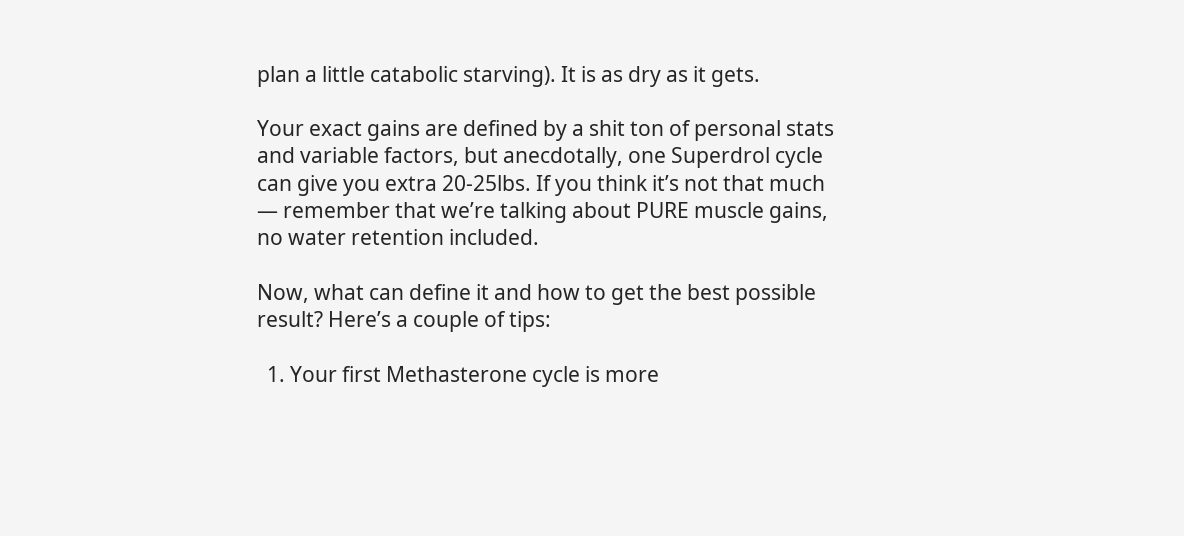plan a little catabolic starving). It is as dry as it gets.

Your exact gains are defined by a shit ton of personal stats and variable factors, but anecdotally, one Superdrol cycle can give you extra 20-25lbs. If you think it’s not that much — remember that we’re talking about PURE muscle gains, no water retention included.

Now, what can define it and how to get the best possible result? Here’s a couple of tips:

  1. Your first Methasterone cycle is more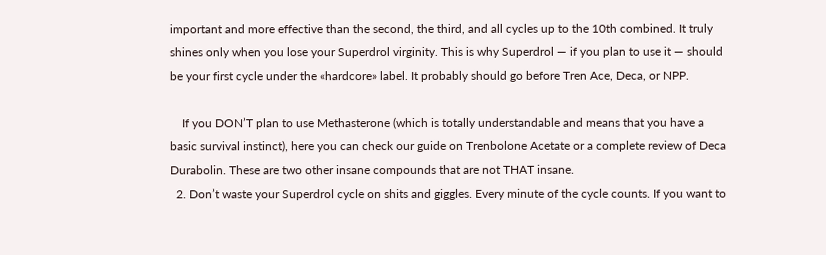important and more effective than the second, the third, and all cycles up to the 10th combined. It truly shines only when you lose your Superdrol virginity. This is why Superdrol — if you plan to use it — should be your first cycle under the «hardcore» label. It probably should go before Tren Ace, Deca, or NPP.

    If you DON’T plan to use Methasterone (which is totally understandable and means that you have a basic survival instinct), here you can check our guide on Trenbolone Acetate or a complete review of Deca Durabolin. These are two other insane compounds that are not THAT insane.
  2. Don’t waste your Superdrol cycle on shits and giggles. Every minute of the cycle counts. If you want to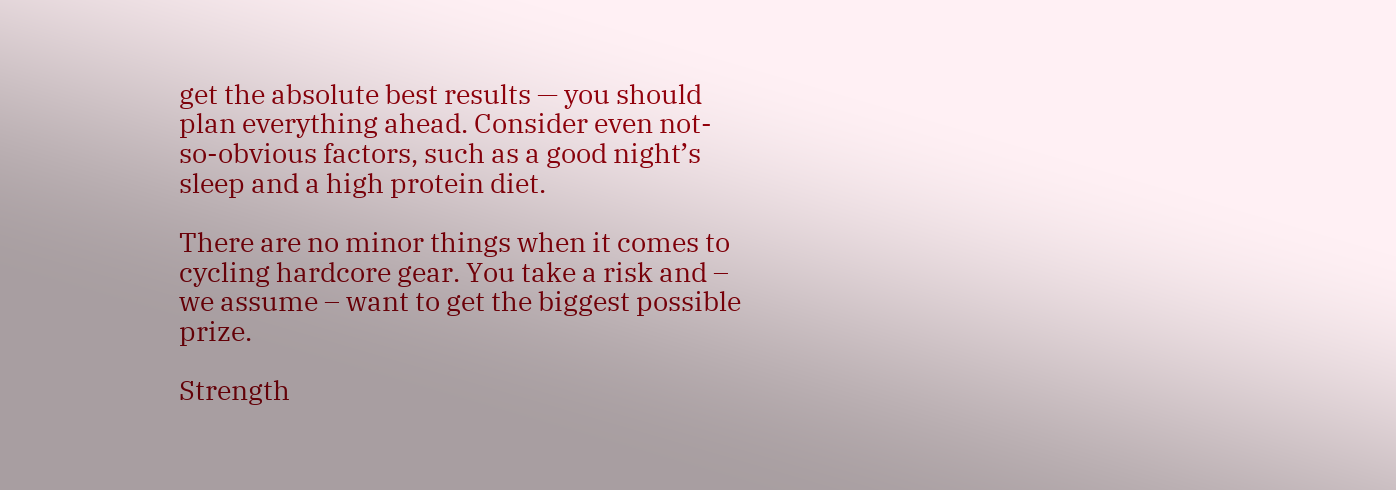get the absolute best results — you should plan everything ahead. Consider even not-so-obvious factors, such as a good night’s sleep and a high protein diet.

There are no minor things when it comes to cycling hardcore gear. You take a risk and – we assume – want to get the biggest possible prize.

Strength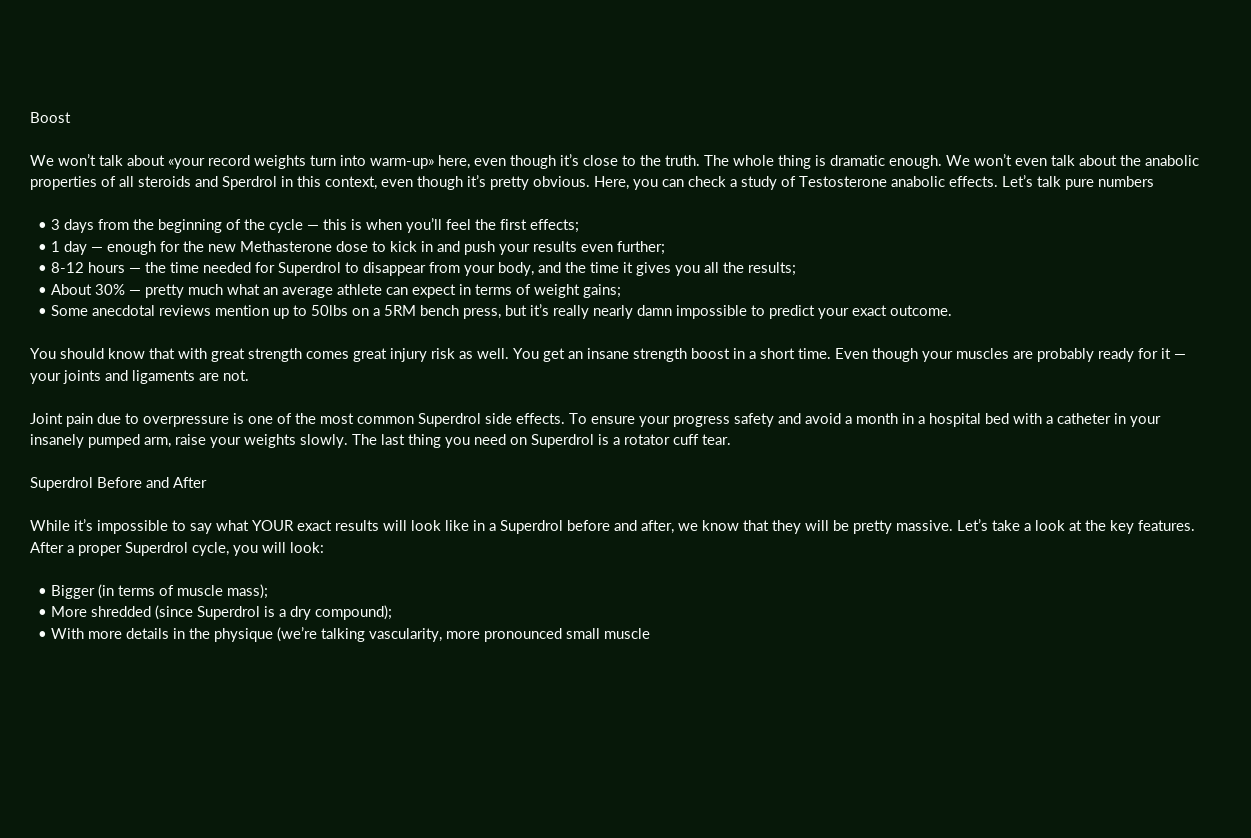Boost

We won’t talk about «your record weights turn into warm-up» here, even though it’s close to the truth. The whole thing is dramatic enough. We won’t even talk about the anabolic properties of all steroids and Sperdrol in this context, even though it’s pretty obvious. Here, you can check a study of Testosterone anabolic effects. Let’s talk pure numbers

  • 3 days from the beginning of the cycle — this is when you’ll feel the first effects;
  • 1 day — enough for the new Methasterone dose to kick in and push your results even further;
  • 8-12 hours — the time needed for Superdrol to disappear from your body, and the time it gives you all the results;
  • About 30% — pretty much what an average athlete can expect in terms of weight gains;
  • Some anecdotal reviews mention up to 50lbs on a 5RM bench press, but it’s really nearly damn impossible to predict your exact outcome.

You should know that with great strength comes great injury risk as well. You get an insane strength boost in a short time. Even though your muscles are probably ready for it — your joints and ligaments are not.

Joint pain due to overpressure is one of the most common Superdrol side effects. To ensure your progress safety and avoid a month in a hospital bed with a catheter in your insanely pumped arm, raise your weights slowly. The last thing you need on Superdrol is a rotator cuff tear.

Superdrol Before and After

While it’s impossible to say what YOUR exact results will look like in a Superdrol before and after, we know that they will be pretty massive. Let’s take a look at the key features. After a proper Superdrol cycle, you will look:

  • Bigger (in terms of muscle mass);
  • More shredded (since Superdrol is a dry compound);
  • With more details in the physique (we’re talking vascularity, more pronounced small muscle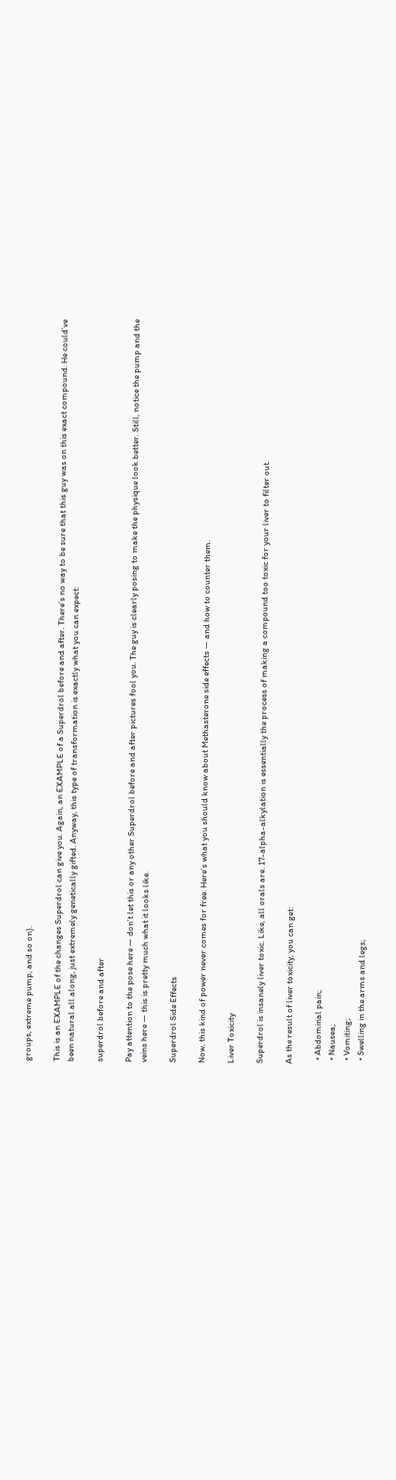groups, extreme pump, and so on).

This is an EXAMPLE of the changes Superdrol can give you. Again, an EXAMPLE of a Superdrol before and after. There’s no way to be sure that this guy was on this exact compound. He could’ve been natural all along, just extremely genetically gifted. Anyway, this type of transformation is exactly what you can expect:

superdrol before and after

Pay attention to the pose here — don’t let this or any other Superdrol before and after pictures fool you. The guy is clearly posing to make the physique look better. Still, notice the pump and the veins here — this is pretty much what it looks like.

Superdrol Side Effects

Now, this kind of power never comes for free. Here’s what you should know about Methasterone side effects — and how to counter them.

Liver Toxicity

Superdrol is insanely liver toxic. Like, all orals are. 17-alpha-alkylation is essentially the process of making a compound too toxic for your liver to filter out.

As the result of liver toxicity, you can get:

  • Abdominal pain;
  • Nausea;
  • Vomiting;
  • Swelling in the arms and legs;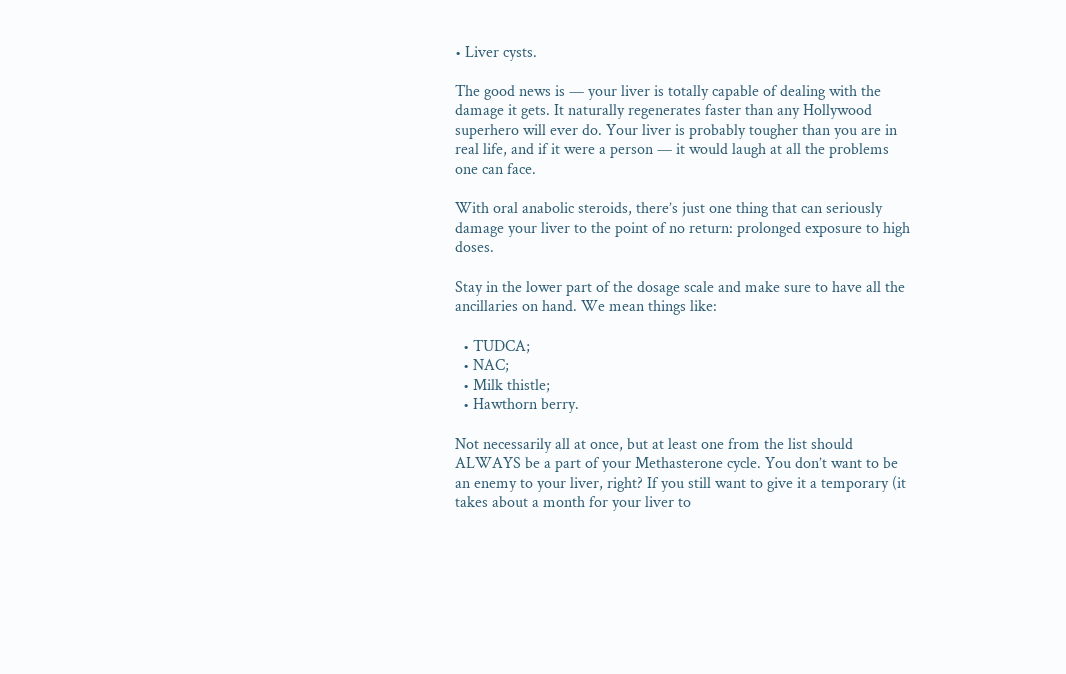• Liver cysts.

The good news is — your liver is totally capable of dealing with the damage it gets. It naturally regenerates faster than any Hollywood superhero will ever do. Your liver is probably tougher than you are in real life, and if it were a person — it would laugh at all the problems one can face.

With oral anabolic steroids, there’s just one thing that can seriously damage your liver to the point of no return: prolonged exposure to high doses.

Stay in the lower part of the dosage scale and make sure to have all the ancillaries on hand. We mean things like:

  • TUDCA;
  • NAC;
  • Milk thistle;
  • Hawthorn berry.

Not necessarily all at once, but at least one from the list should ALWAYS be a part of your Methasterone cycle. You don’t want to be an enemy to your liver, right? If you still want to give it a temporary (it takes about a month for your liver to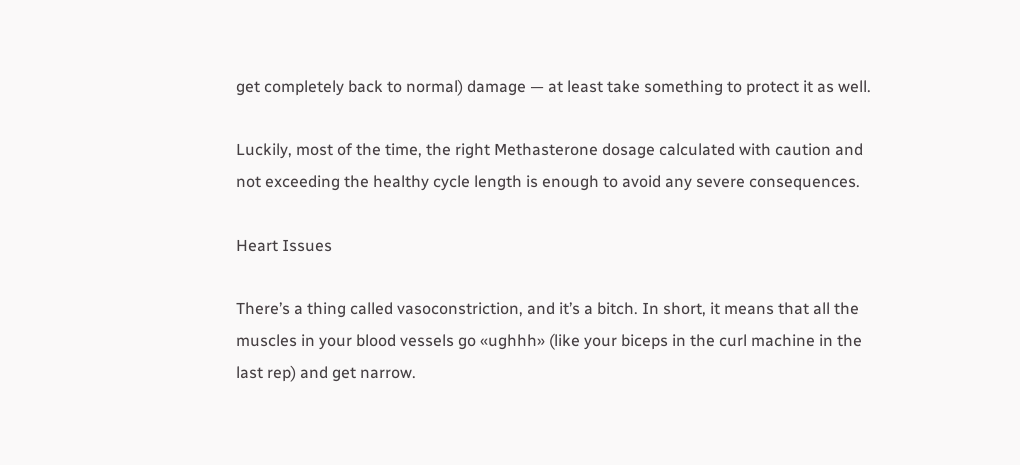get completely back to normal) damage — at least take something to protect it as well.

Luckily, most of the time, the right Methasterone dosage calculated with caution and not exceeding the healthy cycle length is enough to avoid any severe consequences.

Heart Issues

There’s a thing called vasoconstriction, and it’s a bitch. In short, it means that all the muscles in your blood vessels go «ughhh» (like your biceps in the curl machine in the last rep) and get narrow.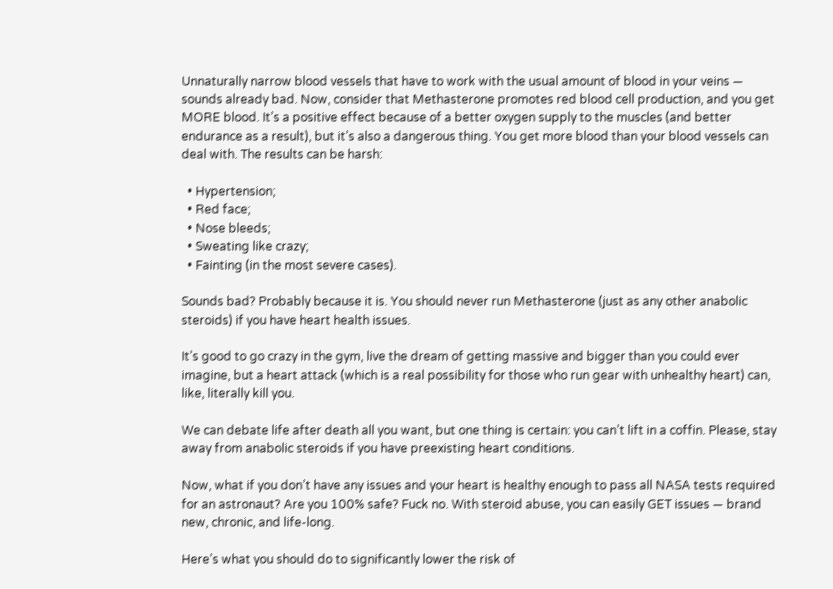Unnaturally narrow blood vessels that have to work with the usual amount of blood in your veins — sounds already bad. Now, consider that Methasterone promotes red blood cell production, and you get MORE blood. It’s a positive effect because of a better oxygen supply to the muscles (and better endurance as a result), but it’s also a dangerous thing. You get more blood than your blood vessels can deal with. The results can be harsh:

  • Hypertension;
  • Red face;
  • Nose bleeds;
  • Sweating like crazy;
  • Fainting (in the most severe cases).

Sounds bad? Probably because it is. You should never run Methasterone (just as any other anabolic steroids) if you have heart health issues.

It’s good to go crazy in the gym, live the dream of getting massive and bigger than you could ever imagine, but a heart attack (which is a real possibility for those who run gear with unhealthy heart) can, like, literally kill you.

We can debate life after death all you want, but one thing is certain: you can’t lift in a coffin. Please, stay away from anabolic steroids if you have preexisting heart conditions.

Now, what if you don’t have any issues and your heart is healthy enough to pass all NASA tests required for an astronaut? Are you 100% safe? Fuck no. With steroid abuse, you can easily GET issues — brand new, chronic, and life-long.

Here’s what you should do to significantly lower the risk of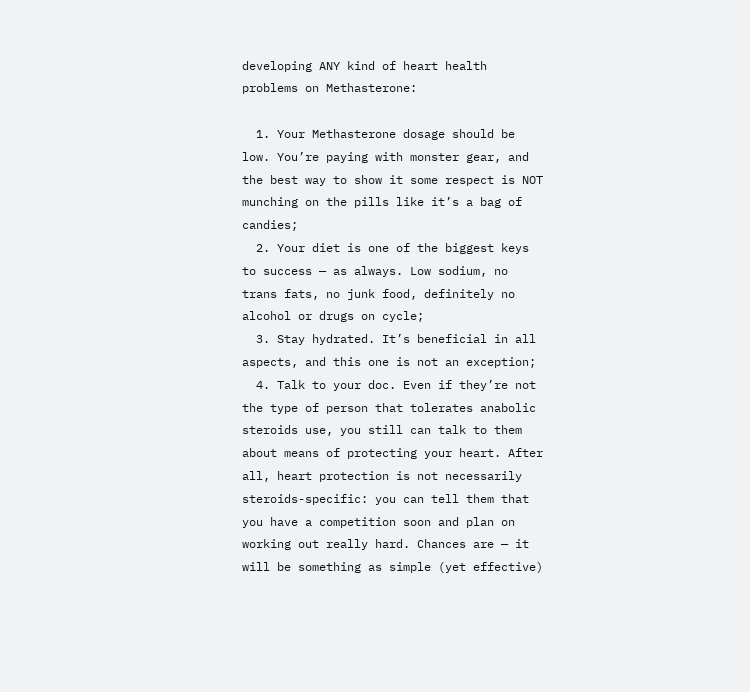developing ANY kind of heart health problems on Methasterone:

  1. Your Methasterone dosage should be low. You’re paying with monster gear, and the best way to show it some respect is NOT munching on the pills like it’s a bag of candies;
  2. Your diet is one of the biggest keys to success — as always. Low sodium, no trans fats, no junk food, definitely no alcohol or drugs on cycle;
  3. Stay hydrated. It’s beneficial in all aspects, and this one is not an exception;
  4. Talk to your doc. Even if they’re not the type of person that tolerates anabolic steroids use, you still can talk to them about means of protecting your heart. After all, heart protection is not necessarily steroids-specific: you can tell them that you have a competition soon and plan on working out really hard. Chances are — it will be something as simple (yet effective)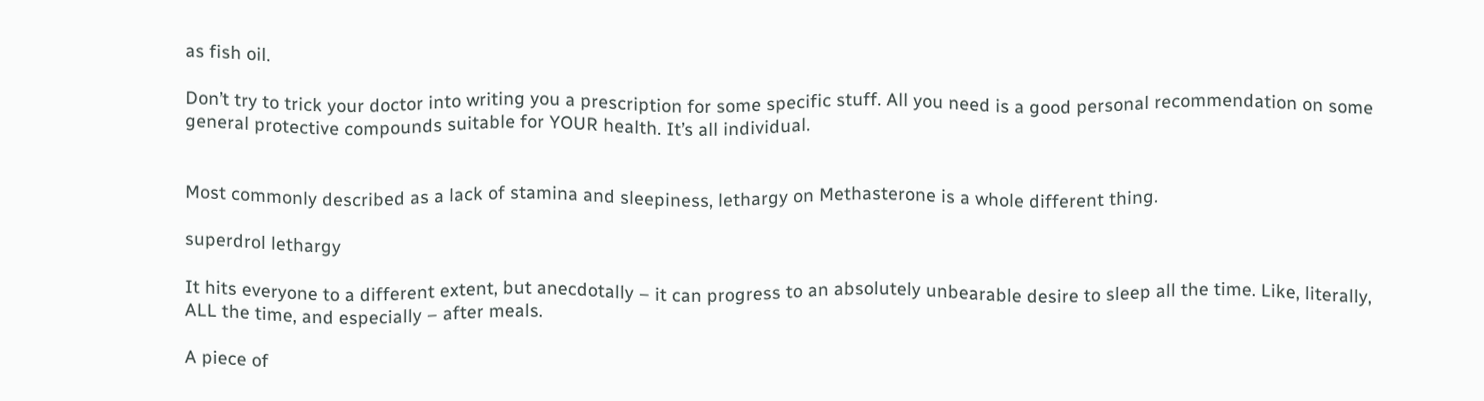as fish oil.

Don’t try to trick your doctor into writing you a prescription for some specific stuff. All you need is a good personal recommendation on some general protective compounds suitable for YOUR health. It’s all individual.


Most commonly described as a lack of stamina and sleepiness, lethargy on Methasterone is a whole different thing.

superdrol lethargy

It hits everyone to a different extent, but anecdotally – it can progress to an absolutely unbearable desire to sleep all the time. Like, literally, ALL the time, and especially – after meals.

A piece of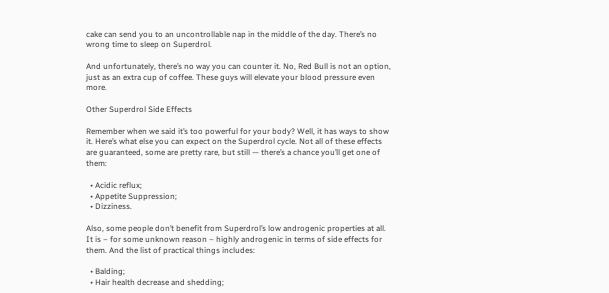cake can send you to an uncontrollable nap in the middle of the day. There’s no wrong time to sleep on Superdrol.

And unfortunately, there’s no way you can counter it. No, Red Bull is not an option, just as an extra cup of coffee. These guys will elevate your blood pressure even more.

Other Superdrol Side Effects

Remember when we said it’s too powerful for your body? Well, it has ways to show it. Here’s what else you can expect on the Superdrol cycle. Not all of these effects are guaranteed, some are pretty rare, but still — there’s a chance you’ll get one of them:

  • Acidic reflux;
  • Appetite Suppression;
  • Dizziness.

Also, some people don’t benefit from Superdrol’s low androgenic properties at all. It is – for some unknown reason – highly androgenic in terms of side effects for them. And the list of practical things includes:

  • Balding;
  • Hair health decrease and shedding;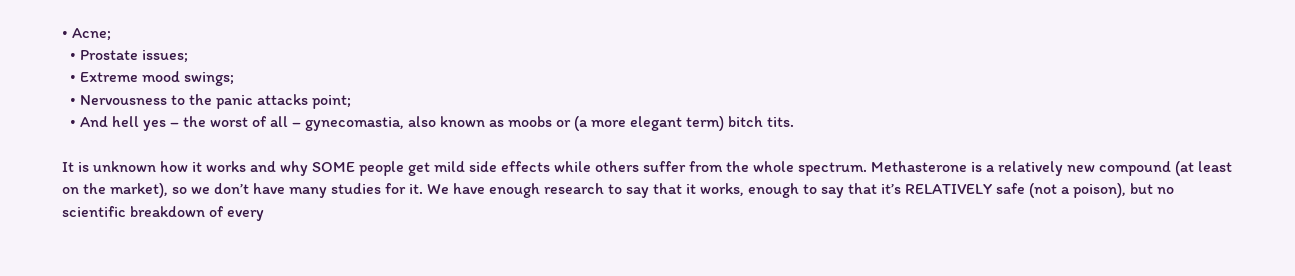• Acne;
  • Prostate issues;
  • Extreme mood swings;
  • Nervousness to the panic attacks point;
  • And hell yes – the worst of all – gynecomastia, also known as moobs or (a more elegant term) bitch tits.

It is unknown how it works and why SOME people get mild side effects while others suffer from the whole spectrum. Methasterone is a relatively new compound (at least on the market), so we don’t have many studies for it. We have enough research to say that it works, enough to say that it’s RELATIVELY safe (not a poison), but no scientific breakdown of every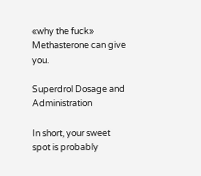«why the fuck» Methasterone can give you.

Superdrol Dosage and Administration

In short, your sweet spot is probably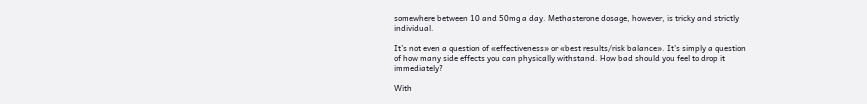somewhere between 10 and 50mg a day. Methasterone dosage, however, is tricky and strictly individual.

It’s not even a question of «effectiveness» or «best results/risk balance». It’s simply a question of how many side effects you can physically withstand. How bad should you feel to drop it immediately?

With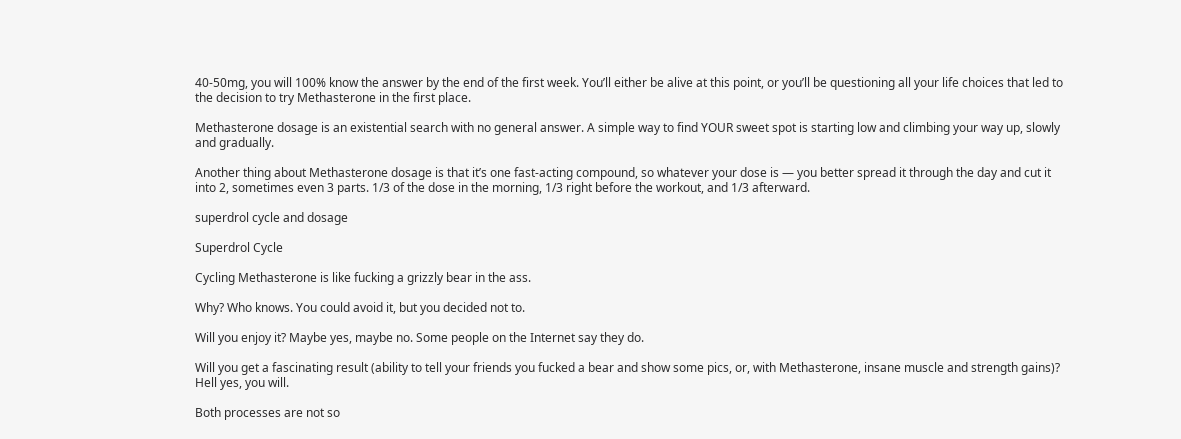40-50mg, you will 100% know the answer by the end of the first week. You’ll either be alive at this point, or you’ll be questioning all your life choices that led to the decision to try Methasterone in the first place.

Methasterone dosage is an existential search with no general answer. A simple way to find YOUR sweet spot is starting low and climbing your way up, slowly and gradually.

Another thing about Methasterone dosage is that it’s one fast-acting compound, so whatever your dose is — you better spread it through the day and cut it into 2, sometimes even 3 parts. 1/3 of the dose in the morning, 1/3 right before the workout, and 1/3 afterward.

superdrol cycle and dosage

Superdrol Cycle

Cycling Methasterone is like fucking a grizzly bear in the ass.

Why? Who knows. You could avoid it, but you decided not to.

Will you enjoy it? Maybe yes, maybe no. Some people on the Internet say they do.

Will you get a fascinating result (ability to tell your friends you fucked a bear and show some pics, or, with Methasterone, insane muscle and strength gains)? Hell yes, you will.

Both processes are not so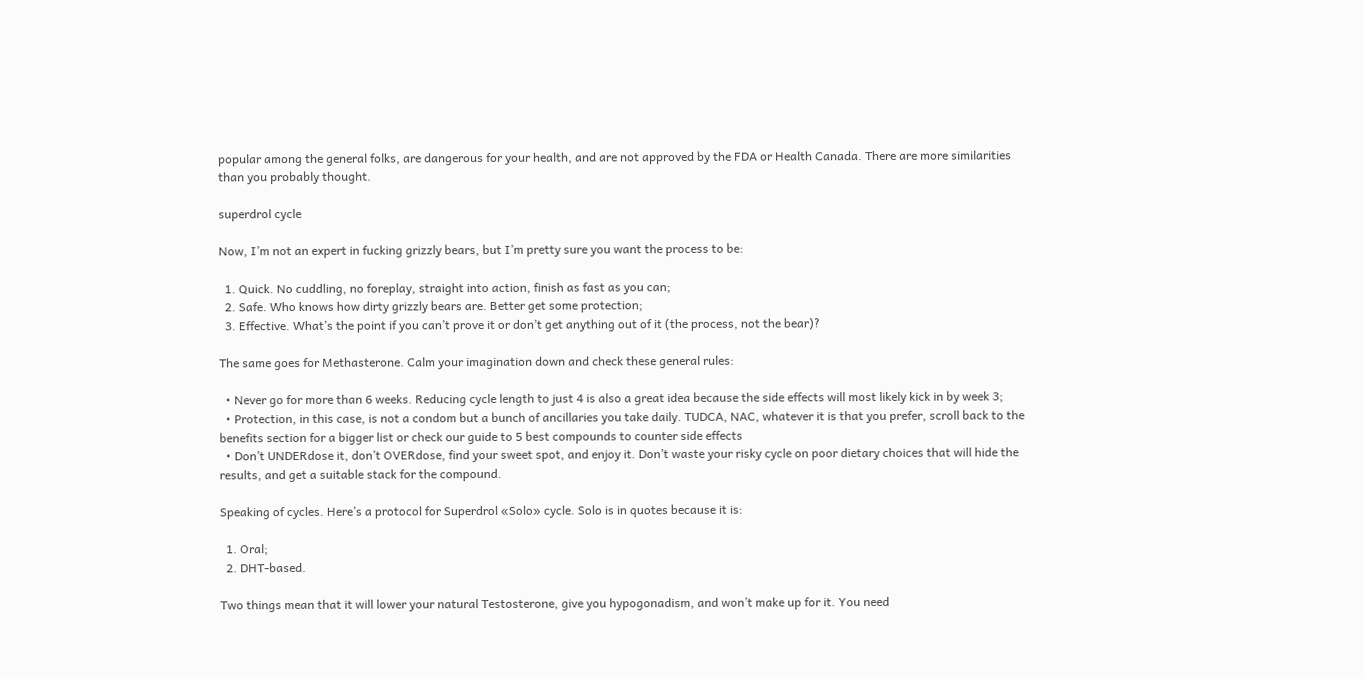popular among the general folks, are dangerous for your health, and are not approved by the FDA or Health Canada. There are more similarities than you probably thought.

superdrol cycle

Now, I’m not an expert in fucking grizzly bears, but I’m pretty sure you want the process to be:

  1. Quick. No cuddling, no foreplay, straight into action, finish as fast as you can;
  2. Safe. Who knows how dirty grizzly bears are. Better get some protection;
  3. Effective. What’s the point if you can’t prove it or don’t get anything out of it (the process, not the bear)?

The same goes for Methasterone. Calm your imagination down and check these general rules:

  • Never go for more than 6 weeks. Reducing cycle length to just 4 is also a great idea because the side effects will most likely kick in by week 3;
  • Protection, in this case, is not a condom but a bunch of ancillaries you take daily. TUDCA, NAC, whatever it is that you prefer, scroll back to the benefits section for a bigger list or check our guide to 5 best compounds to counter side effects
  • Don’t UNDERdose it, don’t OVERdose, find your sweet spot, and enjoy it. Don’t waste your risky cycle on poor dietary choices that will hide the results, and get a suitable stack for the compound.

Speaking of cycles. Here’s a protocol for Superdrol «Solo» cycle. Solo is in quotes because it is:

  1. Oral;
  2. DHT-based.

Two things mean that it will lower your natural Testosterone, give you hypogonadism, and won’t make up for it. You need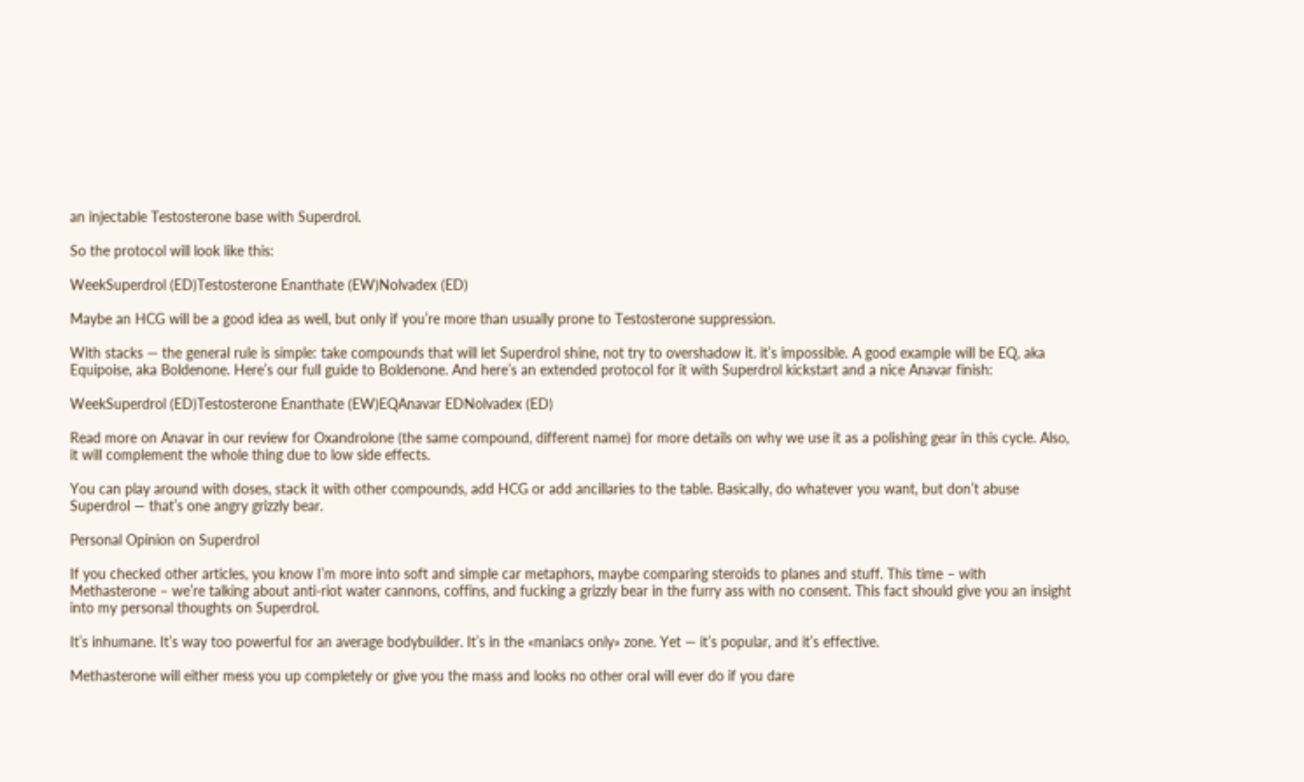an injectable Testosterone base with Superdrol.

So the protocol will look like this:

WeekSuperdrol (ED)Testosterone Enanthate (EW)Nolvadex (ED)

Maybe an HCG will be a good idea as well, but only if you’re more than usually prone to Testosterone suppression.

With stacks — the general rule is simple: take compounds that will let Superdrol shine, not try to overshadow it. it’s impossible. A good example will be EQ, aka Equipoise, aka Boldenone. Here’s our full guide to Boldenone. And here’s an extended protocol for it with Superdrol kickstart and a nice Anavar finish:

WeekSuperdrol (ED)Testosterone Enanthate (EW)EQAnavar EDNolvadex (ED)

Read more on Anavar in our review for Oxandrolone (the same compound, different name) for more details on why we use it as a polishing gear in this cycle. Also, it will complement the whole thing due to low side effects.

You can play around with doses, stack it with other compounds, add HCG or add ancillaries to the table. Basically, do whatever you want, but don’t abuse Superdrol — that’s one angry grizzly bear.

Personal Opinion on Superdrol

If you checked other articles, you know I’m more into soft and simple car metaphors, maybe comparing steroids to planes and stuff. This time – with Methasterone – we’re talking about anti-riot water cannons, coffins, and fucking a grizzly bear in the furry ass with no consent. This fact should give you an insight into my personal thoughts on Superdrol.

It’s inhumane. It’s way too powerful for an average bodybuilder. It’s in the «maniacs only» zone. Yet — it’s popular, and it’s effective.

Methasterone will either mess you up completely or give you the mass and looks no other oral will ever do if you dare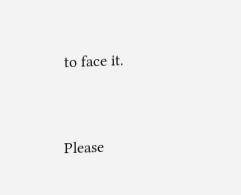to face it.


Please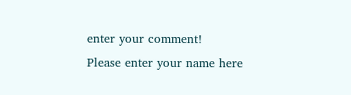enter your comment!
Please enter your name here